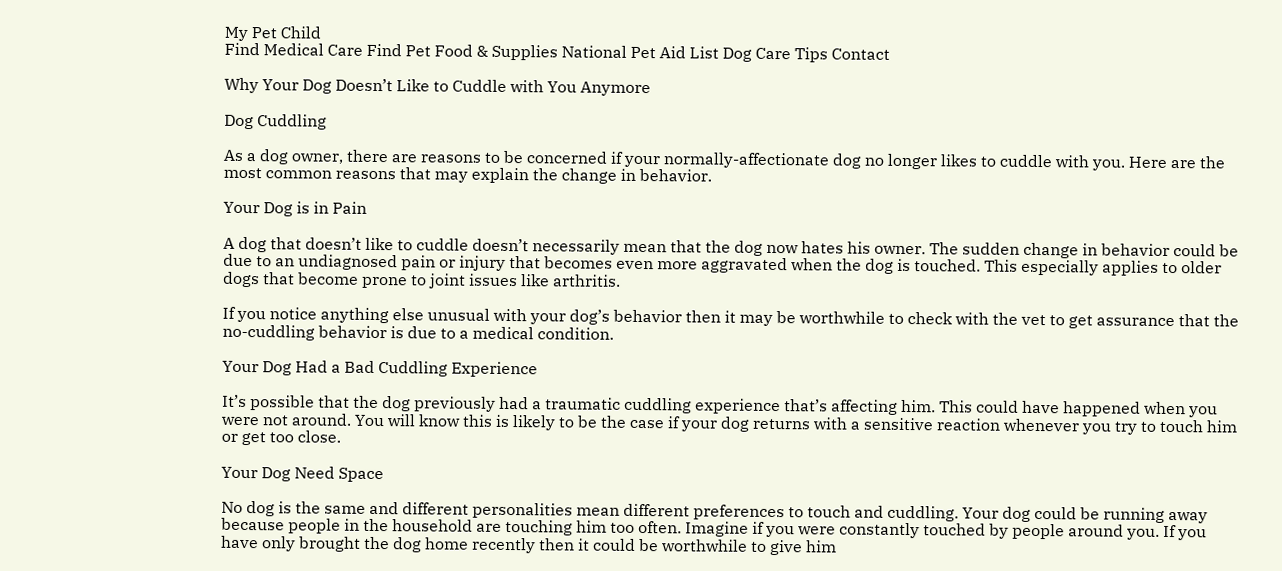My Pet Child
Find Medical Care Find Pet Food & Supplies National Pet Aid List Dog Care Tips Contact

Why Your Dog Doesn’t Like to Cuddle with You Anymore

Dog Cuddling

As a dog owner, there are reasons to be concerned if your normally-affectionate dog no longer likes to cuddle with you. Here are the most common reasons that may explain the change in behavior.

Your Dog is in Pain

A dog that doesn’t like to cuddle doesn’t necessarily mean that the dog now hates his owner. The sudden change in behavior could be due to an undiagnosed pain or injury that becomes even more aggravated when the dog is touched. This especially applies to older dogs that become prone to joint issues like arthritis.

If you notice anything else unusual with your dog’s behavior then it may be worthwhile to check with the vet to get assurance that the no-cuddling behavior is due to a medical condition.

Your Dog Had a Bad Cuddling Experience

It’s possible that the dog previously had a traumatic cuddling experience that’s affecting him. This could have happened when you were not around. You will know this is likely to be the case if your dog returns with a sensitive reaction whenever you try to touch him or get too close.

Your Dog Need Space

No dog is the same and different personalities mean different preferences to touch and cuddling. Your dog could be running away because people in the household are touching him too often. Imagine if you were constantly touched by people around you. If you have only brought the dog home recently then it could be worthwhile to give him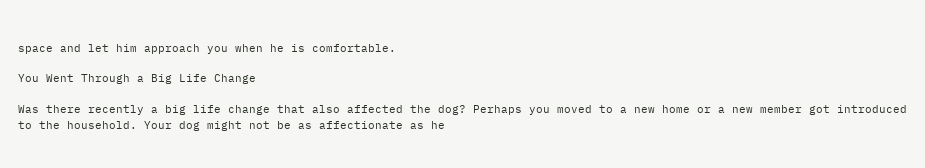space and let him approach you when he is comfortable.

You Went Through a Big Life Change

Was there recently a big life change that also affected the dog? Perhaps you moved to a new home or a new member got introduced to the household. Your dog might not be as affectionate as he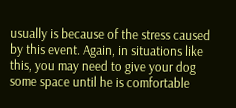usually is because of the stress caused by this event. Again, in situations like this, you may need to give your dog some space until he is comfortable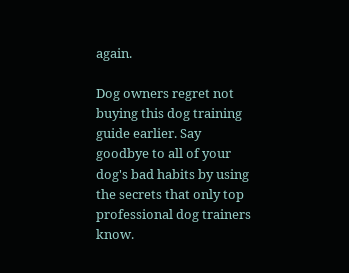again.

Dog owners regret not buying this dog training guide earlier. Say goodbye to all of your dog's bad habits by using the secrets that only top professional dog trainers know.